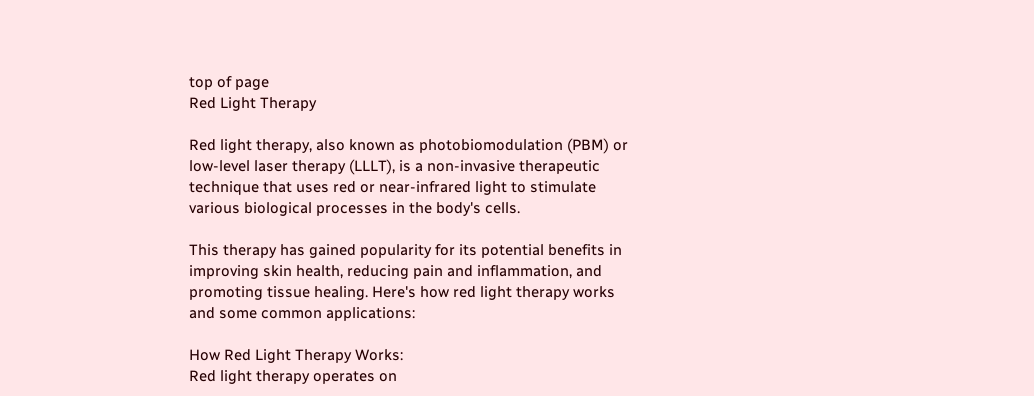top of page
Red Light Therapy

Red light therapy, also known as photobiomodulation (PBM) or low-level laser therapy (LLLT), is a non-invasive therapeutic technique that uses red or near-infrared light to stimulate various biological processes in the body's cells.

This therapy has gained popularity for its potential benefits in improving skin health, reducing pain and inflammation, and promoting tissue healing. Here's how red light therapy works and some common applications:

How Red Light Therapy Works:
Red light therapy operates on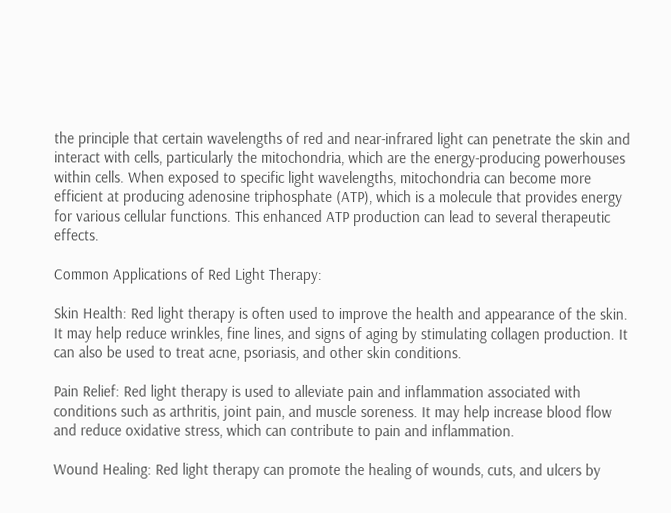the principle that certain wavelengths of red and near-infrared light can penetrate the skin and interact with cells, particularly the mitochondria, which are the energy-producing powerhouses within cells. When exposed to specific light wavelengths, mitochondria can become more efficient at producing adenosine triphosphate (ATP), which is a molecule that provides energy for various cellular functions. This enhanced ATP production can lead to several therapeutic effects.

Common Applications of Red Light Therapy:

Skin Health: Red light therapy is often used to improve the health and appearance of the skin. It may help reduce wrinkles, fine lines, and signs of aging by stimulating collagen production. It can also be used to treat acne, psoriasis, and other skin conditions.

Pain Relief: Red light therapy is used to alleviate pain and inflammation associated with conditions such as arthritis, joint pain, and muscle soreness. It may help increase blood flow and reduce oxidative stress, which can contribute to pain and inflammation.

Wound Healing: Red light therapy can promote the healing of wounds, cuts, and ulcers by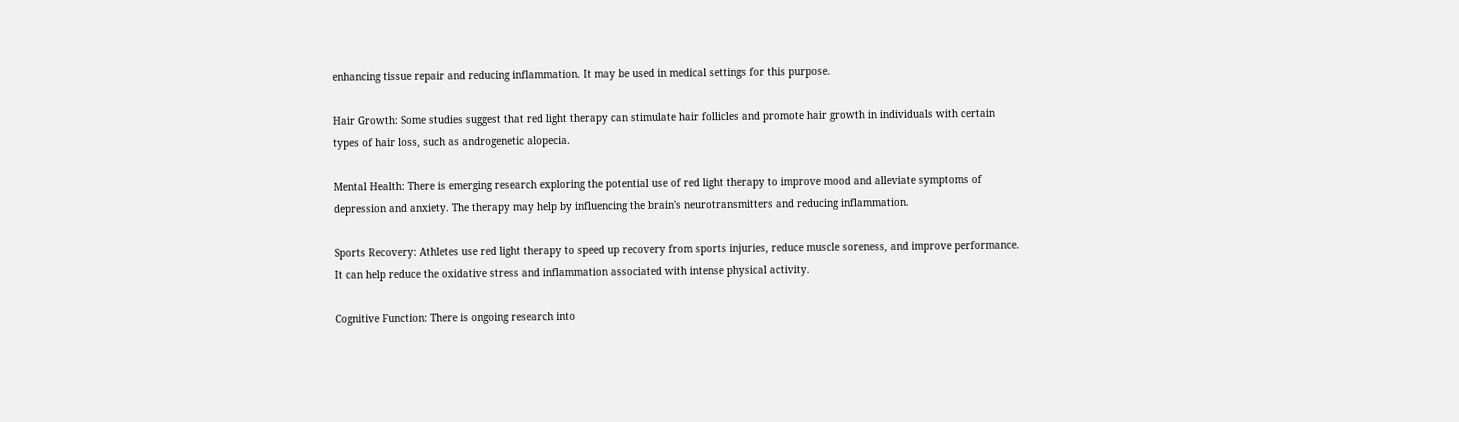enhancing tissue repair and reducing inflammation. It may be used in medical settings for this purpose.

Hair Growth: Some studies suggest that red light therapy can stimulate hair follicles and promote hair growth in individuals with certain types of hair loss, such as androgenetic alopecia.

Mental Health: There is emerging research exploring the potential use of red light therapy to improve mood and alleviate symptoms of depression and anxiety. The therapy may help by influencing the brain's neurotransmitters and reducing inflammation.

Sports Recovery: Athletes use red light therapy to speed up recovery from sports injuries, reduce muscle soreness, and improve performance. It can help reduce the oxidative stress and inflammation associated with intense physical activity.

Cognitive Function: There is ongoing research into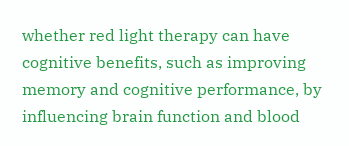whether red light therapy can have cognitive benefits, such as improving memory and cognitive performance, by influencing brain function and blood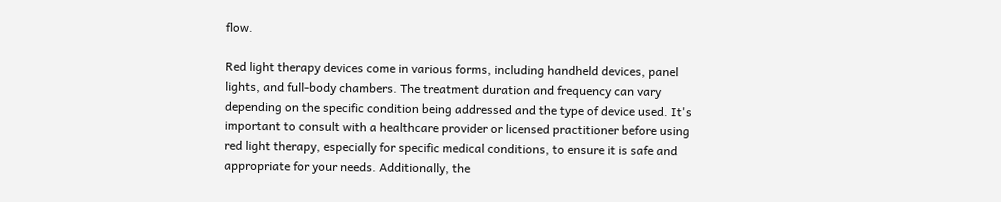flow.

Red light therapy devices come in various forms, including handheld devices, panel lights, and full-body chambers. The treatment duration and frequency can vary depending on the specific condition being addressed and the type of device used. It's important to consult with a healthcare provider or licensed practitioner before using red light therapy, especially for specific medical conditions, to ensure it is safe and appropriate for your needs. Additionally, the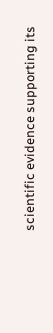scientific evidence supporting its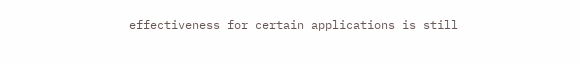effectiveness for certain applications is still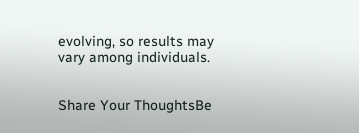evolving, so results may vary among individuals.


Share Your ThoughtsBe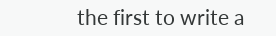the first to write a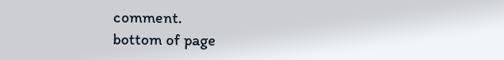comment.
bottom of page